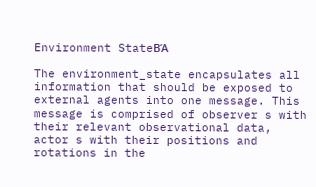Environment StateΒΆ

The environment_state encapsulates all information that should be exposed to external agents into one message. This message is comprised of observer s with their relevant observational data, actor s with their positions and rotations in the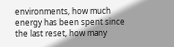environments, how much energy has been spent since the last reset, how many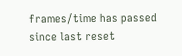frames/time has passed since last reset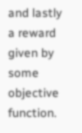and lastly a reward given by some objective function.